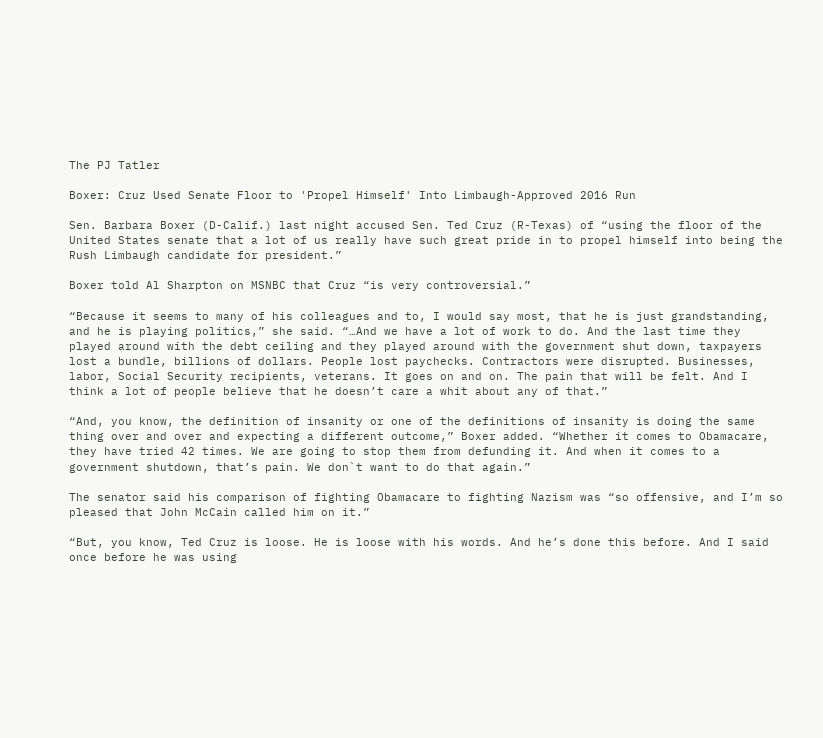The PJ Tatler

Boxer: Cruz Used Senate Floor to 'Propel Himself' Into Limbaugh-Approved 2016 Run

Sen. Barbara Boxer (D-Calif.) last night accused Sen. Ted Cruz (R-Texas) of “using the floor of the United States senate that a lot of us really have such great pride in to propel himself into being the Rush Limbaugh candidate for president.”

Boxer told Al Sharpton on MSNBC that Cruz “is very controversial.”

“Because it seems to many of his colleagues and to, I would say most, that he is just grandstanding, and he is playing politics,” she said. “…And we have a lot of work to do. And the last time they played around with the debt ceiling and they played around with the government shut down, taxpayers lost a bundle, billions of dollars. People lost paychecks. Contractors were disrupted. Businesses, labor, Social Security recipients, veterans. It goes on and on. The pain that will be felt. And I think a lot of people believe that he doesn’t care a whit about any of that.”

“And, you know, the definition of insanity or one of the definitions of insanity is doing the same thing over and over and expecting a different outcome,” Boxer added. “Whether it comes to Obamacare, they have tried 42 times. We are going to stop them from defunding it. And when it comes to a government shutdown, that’s pain. We don`t want to do that again.”

The senator said his comparison of fighting Obamacare to fighting Nazism was “so offensive, and I’m so pleased that John McCain called him on it.”

“But, you know, Ted Cruz is loose. He is loose with his words. And he’s done this before. And I said once before he was using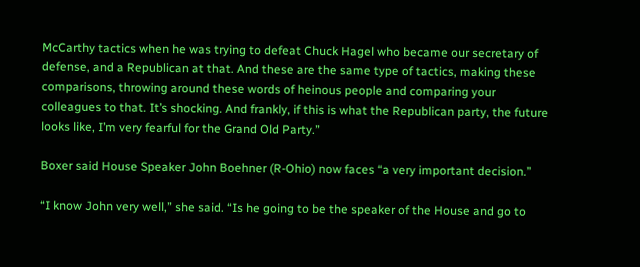McCarthy tactics when he was trying to defeat Chuck Hagel who became our secretary of defense, and a Republican at that. And these are the same type of tactics, making these comparisons, throwing around these words of heinous people and comparing your colleagues to that. It’s shocking. And frankly, if this is what the Republican party, the future looks like, I’m very fearful for the Grand Old Party.”

Boxer said House Speaker John Boehner (R-Ohio) now faces “a very important decision.”

“I know John very well,” she said. “Is he going to be the speaker of the House and go to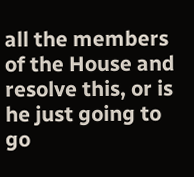all the members of the House and resolve this, or is he just going to go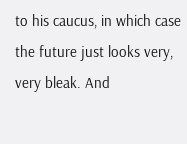to his caucus, in which case the future just looks very, very bleak. And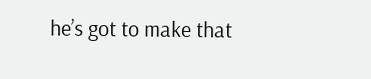he’s got to make that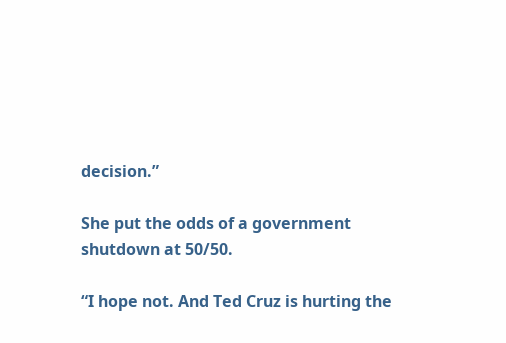decision.”

She put the odds of a government shutdown at 50/50.

“I hope not. And Ted Cruz is hurting the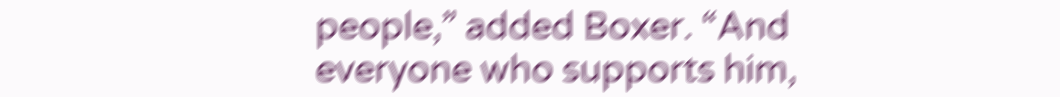people,” added Boxer. “And everyone who supports him,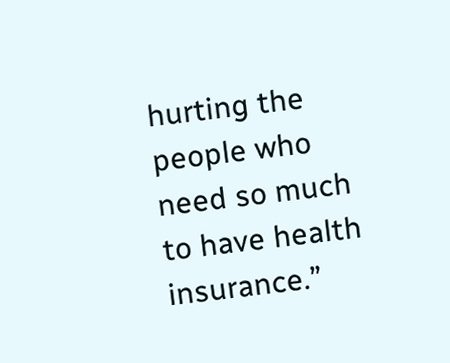hurting the people who need so much to have health insurance.”